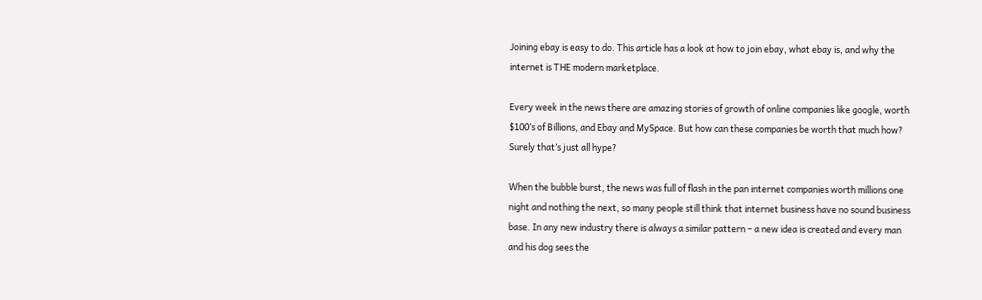Joining ebay is easy to do. This article has a look at how to join ebay, what ebay is, and why the internet is THE modern marketplace.

Every week in the news there are amazing stories of growth of online companies like google, worth $100’s of Billions, and Ebay and MySpace. But how can these companies be worth that much how? Surely that’s just all hype?

When the bubble burst, the news was full of flash in the pan internet companies worth millions one night and nothing the next, so many people still think that internet business have no sound business base. In any new industry there is always a similar pattern – a new idea is created and every man and his dog sees the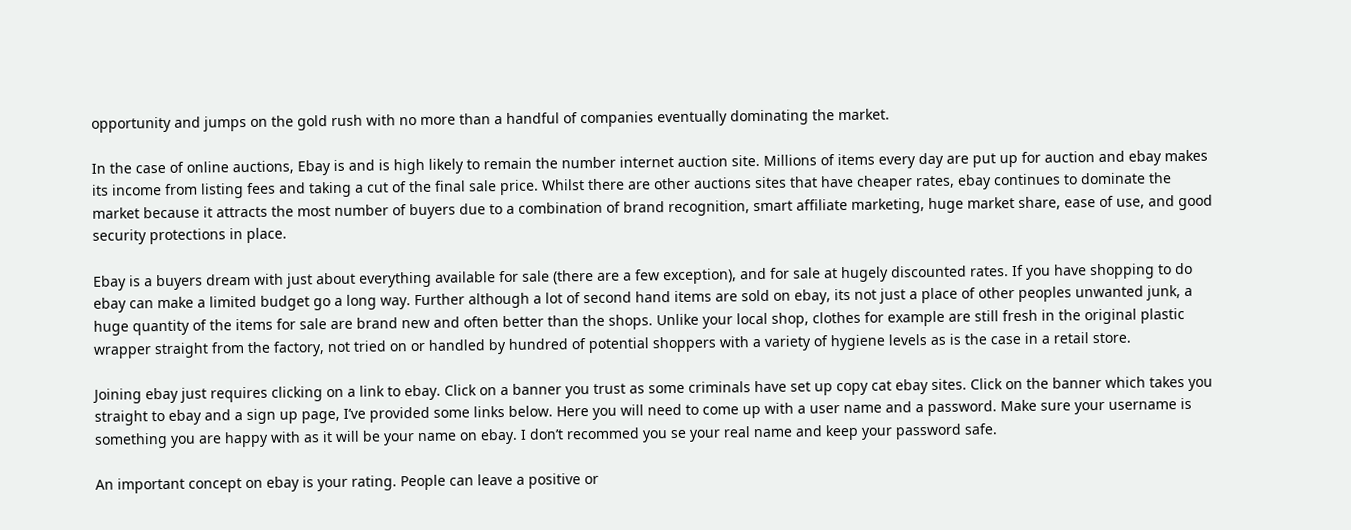opportunity and jumps on the gold rush with no more than a handful of companies eventually dominating the market.

In the case of online auctions, Ebay is and is high likely to remain the number internet auction site. Millions of items every day are put up for auction and ebay makes its income from listing fees and taking a cut of the final sale price. Whilst there are other auctions sites that have cheaper rates, ebay continues to dominate the market because it attracts the most number of buyers due to a combination of brand recognition, smart affiliate marketing, huge market share, ease of use, and good security protections in place.

Ebay is a buyers dream with just about everything available for sale (there are a few exception), and for sale at hugely discounted rates. If you have shopping to do ebay can make a limited budget go a long way. Further although a lot of second hand items are sold on ebay, its not just a place of other peoples unwanted junk, a huge quantity of the items for sale are brand new and often better than the shops. Unlike your local shop, clothes for example are still fresh in the original plastic wrapper straight from the factory, not tried on or handled by hundred of potential shoppers with a variety of hygiene levels as is the case in a retail store.

Joining ebay just requires clicking on a link to ebay. Click on a banner you trust as some criminals have set up copy cat ebay sites. Click on the banner which takes you straight to ebay and a sign up page, I’ve provided some links below. Here you will need to come up with a user name and a password. Make sure your username is something you are happy with as it will be your name on ebay. I don’t recommed you se your real name and keep your password safe.

An important concept on ebay is your rating. People can leave a positive or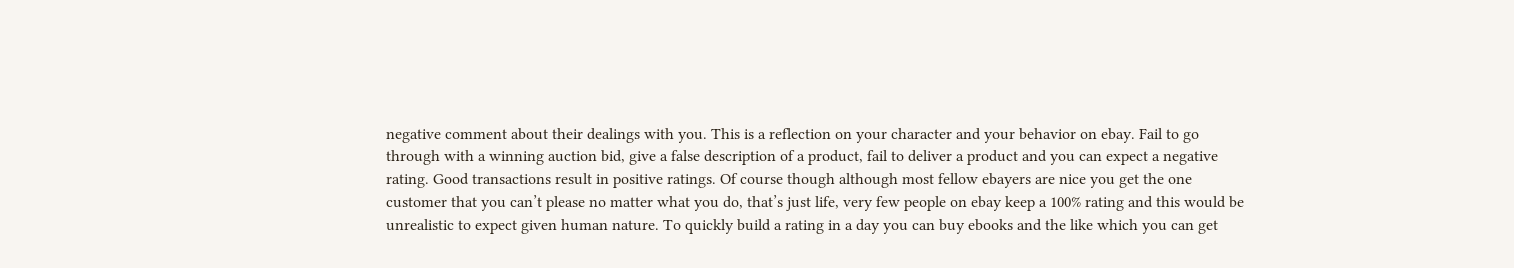negative comment about their dealings with you. This is a reflection on your character and your behavior on ebay. Fail to go through with a winning auction bid, give a false description of a product, fail to deliver a product and you can expect a negative rating. Good transactions result in positive ratings. Of course though although most fellow ebayers are nice you get the one customer that you can’t please no matter what you do, that’s just life, very few people on ebay keep a 100% rating and this would be unrealistic to expect given human nature. To quickly build a rating in a day you can buy ebooks and the like which you can get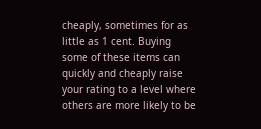cheaply, sometimes for as little as 1 cent. Buying some of these items can quickly and cheaply raise your rating to a level where others are more likely to be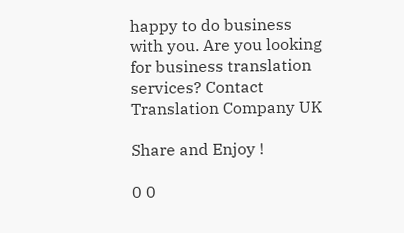happy to do business with you. Are you looking for business translation services? Contact  Translation Company UK

Share and Enjoy !

0 0